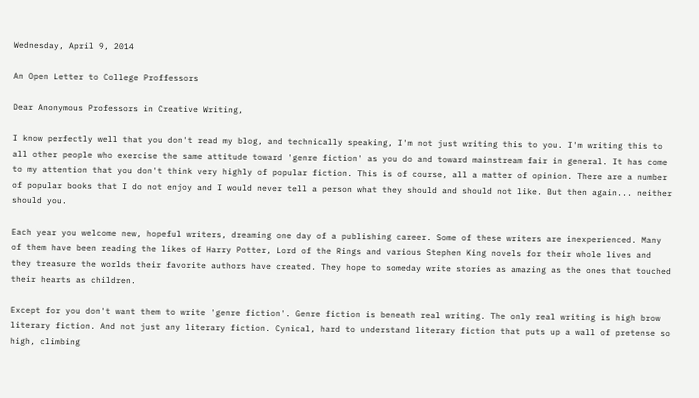Wednesday, April 9, 2014

An Open Letter to College Proffessors

Dear Anonymous Professors in Creative Writing,

I know perfectly well that you don't read my blog, and technically speaking, I'm not just writing this to you. I'm writing this to all other people who exercise the same attitude toward 'genre fiction' as you do and toward mainstream fair in general. It has come to my attention that you don't think very highly of popular fiction. This is of course, all a matter of opinion. There are a number of popular books that I do not enjoy and I would never tell a person what they should and should not like. But then again... neither should you.

Each year you welcome new, hopeful writers, dreaming one day of a publishing career. Some of these writers are inexperienced. Many of them have been reading the likes of Harry Potter, Lord of the Rings and various Stephen King novels for their whole lives and they treasure the worlds their favorite authors have created. They hope to someday write stories as amazing as the ones that touched their hearts as children.

Except for you don't want them to write 'genre fiction'. Genre fiction is beneath real writing. The only real writing is high brow literary fiction. And not just any literary fiction. Cynical, hard to understand literary fiction that puts up a wall of pretense so high, climbing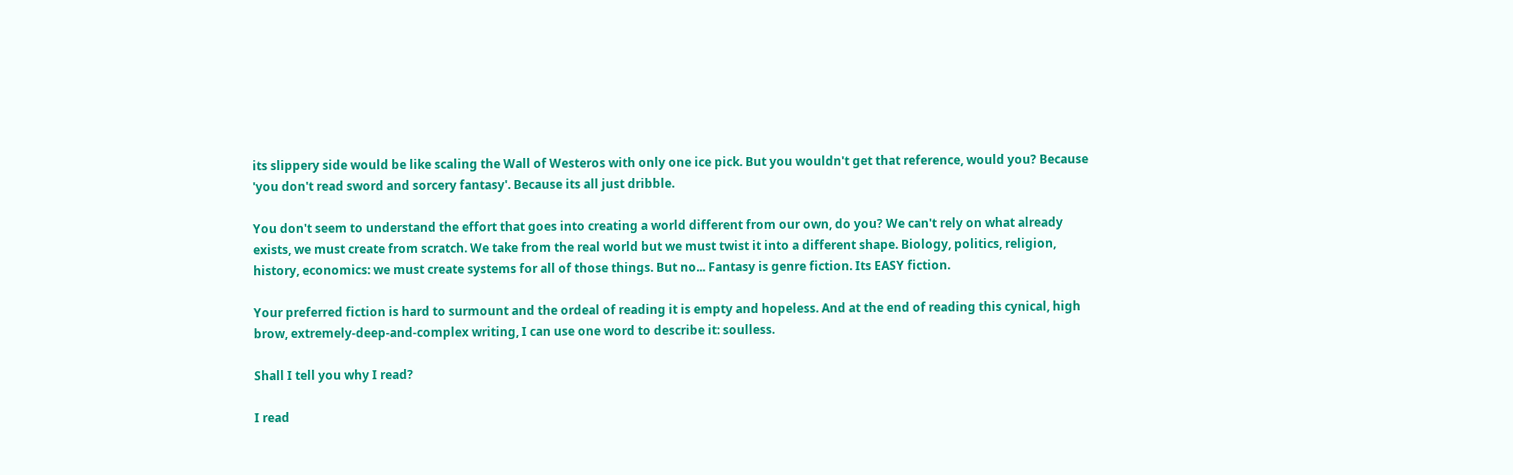its slippery side would be like scaling the Wall of Westeros with only one ice pick. But you wouldn't get that reference, would you? Because 'you don't read sword and sorcery fantasy'. Because its all just dribble.

You don't seem to understand the effort that goes into creating a world different from our own, do you? We can't rely on what already exists, we must create from scratch. We take from the real world but we must twist it into a different shape. Biology, politics, religion, history, economics: we must create systems for all of those things. But no... Fantasy is genre fiction. Its EASY fiction.

Your preferred fiction is hard to surmount and the ordeal of reading it is empty and hopeless. And at the end of reading this cynical, high brow, extremely-deep-and-complex writing, I can use one word to describe it: soulless.

Shall I tell you why I read?

I read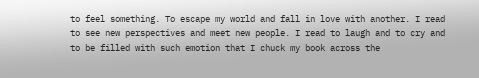to feel something. To escape my world and fall in love with another. I read to see new perspectives and meet new people. I read to laugh and to cry and to be filled with such emotion that I chuck my book across the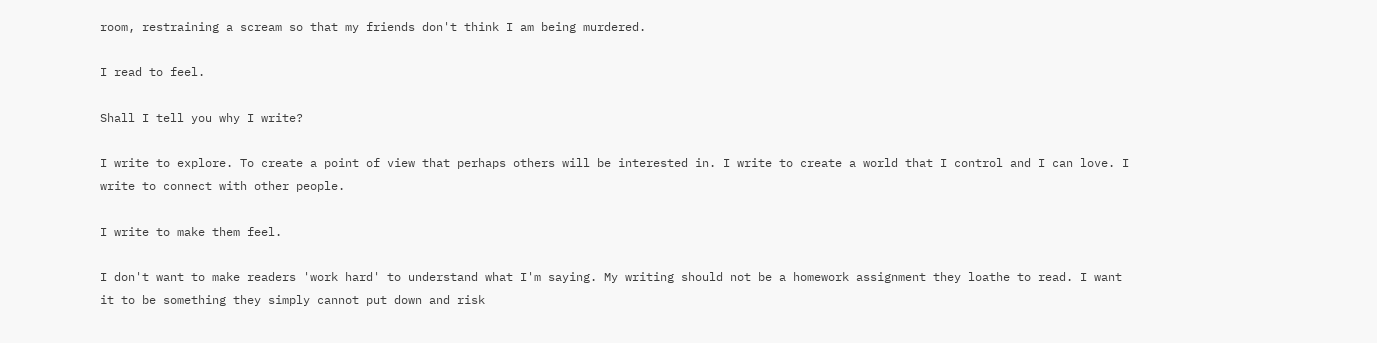room, restraining a scream so that my friends don't think I am being murdered.

I read to feel.

Shall I tell you why I write?

I write to explore. To create a point of view that perhaps others will be interested in. I write to create a world that I control and I can love. I write to connect with other people.

I write to make them feel.

I don't want to make readers 'work hard' to understand what I'm saying. My writing should not be a homework assignment they loathe to read. I want it to be something they simply cannot put down and risk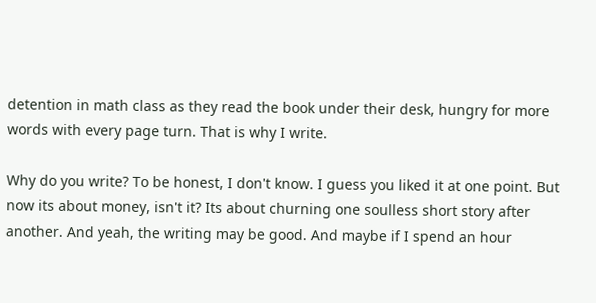detention in math class as they read the book under their desk, hungry for more words with every page turn. That is why I write.

Why do you write? To be honest, I don't know. I guess you liked it at one point. But now its about money, isn't it? Its about churning one soulless short story after another. And yeah, the writing may be good. And maybe if I spend an hour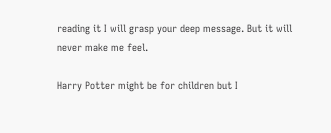reading it I will grasp your deep message. But it will never make me feel.

Harry Potter might be for children but I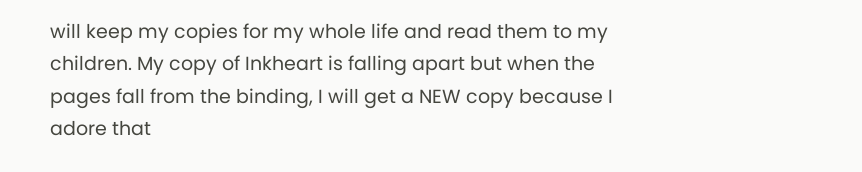will keep my copies for my whole life and read them to my children. My copy of Inkheart is falling apart but when the pages fall from the binding, I will get a NEW copy because I adore that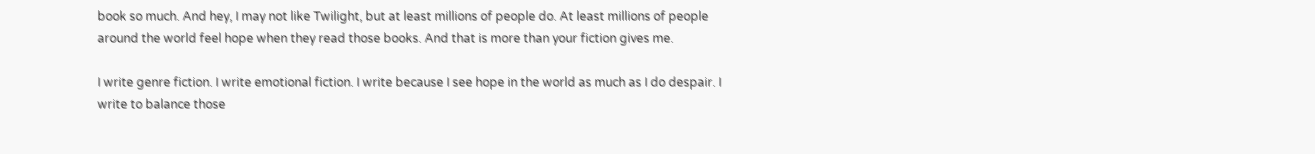book so much. And hey, I may not like Twilight, but at least millions of people do. At least millions of people around the world feel hope when they read those books. And that is more than your fiction gives me.

I write genre fiction. I write emotional fiction. I write because I see hope in the world as much as I do despair. I write to balance those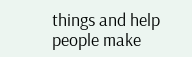things and help people make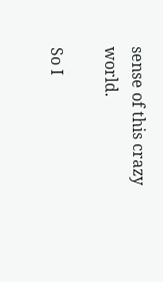sense of this crazy world.

So I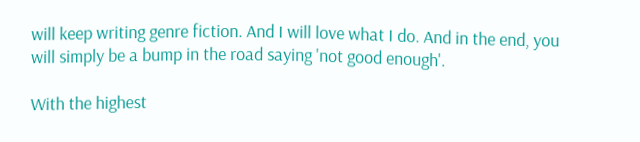will keep writing genre fiction. And I will love what I do. And in the end, you will simply be a bump in the road saying 'not good enough'.

With the highest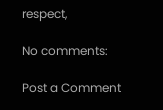respect,

No comments:

Post a Comment